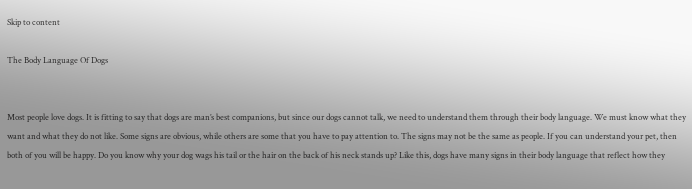Skip to content

The Body Language Of Dogs


Most people love dogs. It is fitting to say that dogs are man’s best companions, but since our dogs cannot talk, we need to understand them through their body language. We must know what they want and what they do not like. Some signs are obvious, while others are some that you have to pay attention to. The signs may not be the same as people. If you can understand your pet, then both of you will be happy. Do you know why your dog wags his tail or the hair on the back of his neck stands up? Like this, dogs have many signs in their body language that reflect how they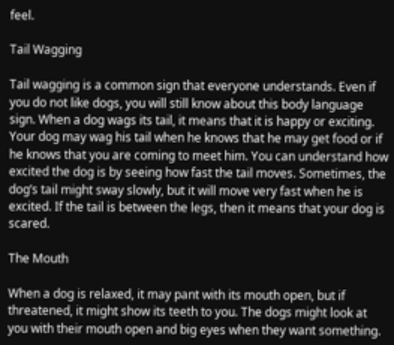feel.

Tail Wagging

Tail wagging is a common sign that everyone understands. Even if you do not like dogs, you will still know about this body language sign. When a dog wags its tail, it means that it is happy or exciting. Your dog may wag his tail when he knows that he may get food or if he knows that you are coming to meet him. You can understand how excited the dog is by seeing how fast the tail moves. Sometimes, the dog’s tail might sway slowly, but it will move very fast when he is excited. If the tail is between the legs, then it means that your dog is scared.

The Mouth

When a dog is relaxed, it may pant with its mouth open, but if threatened, it might show its teeth to you. The dogs might look at you with their mouth open and big eyes when they want something.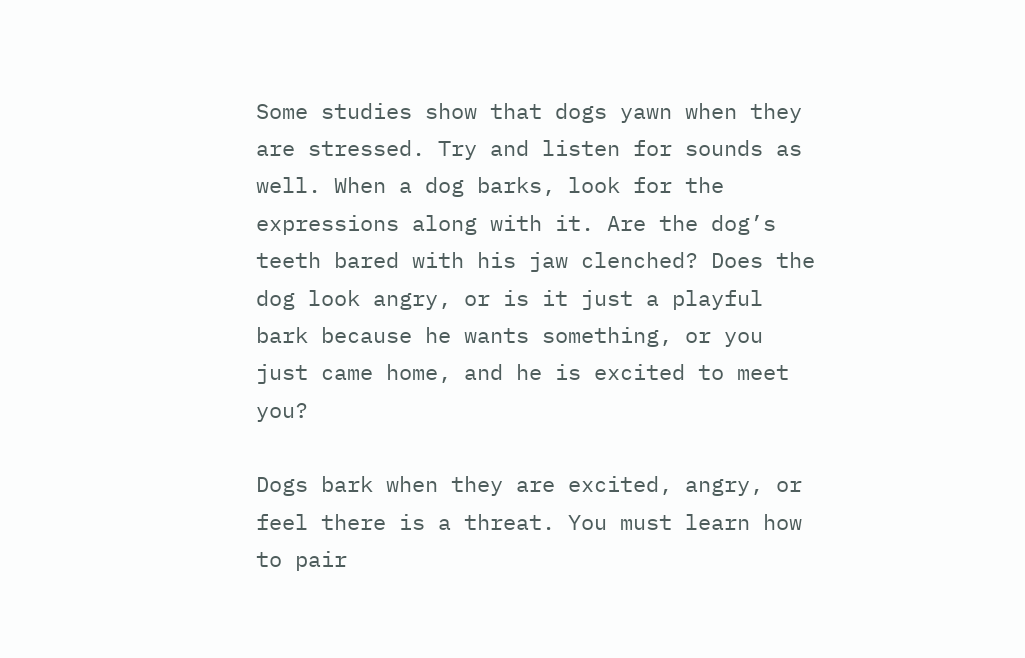Some studies show that dogs yawn when they are stressed. Try and listen for sounds as well. When a dog barks, look for the expressions along with it. Are the dog’s teeth bared with his jaw clenched? Does the dog look angry, or is it just a playful bark because he wants something, or you just came home, and he is excited to meet you?

Dogs bark when they are excited, angry, or feel there is a threat. You must learn how to pair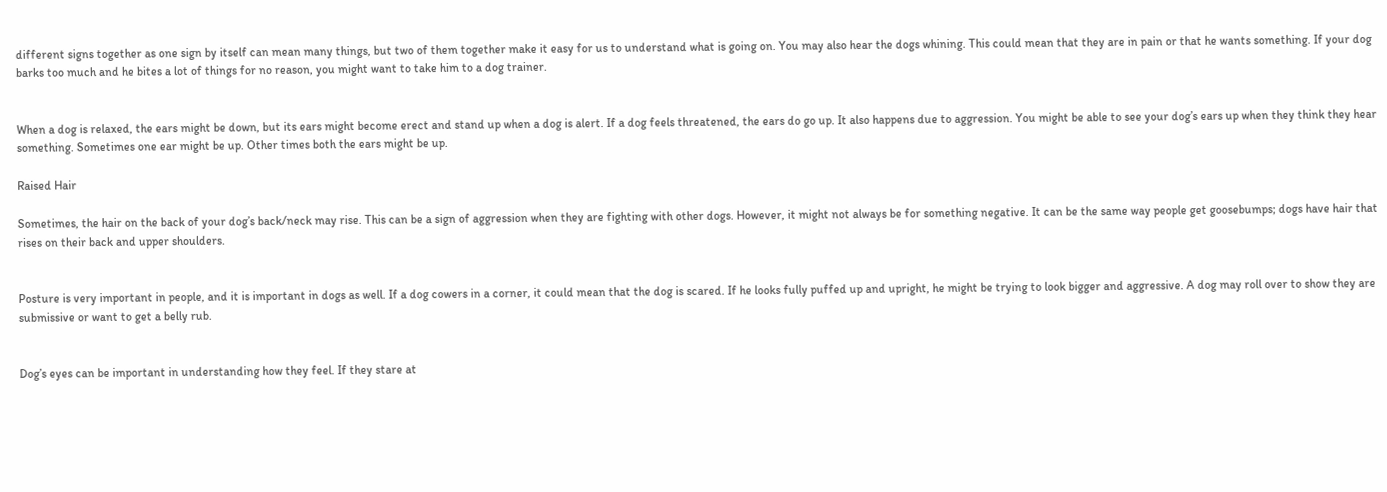different signs together as one sign by itself can mean many things, but two of them together make it easy for us to understand what is going on. You may also hear the dogs whining. This could mean that they are in pain or that he wants something. If your dog barks too much and he bites a lot of things for no reason, you might want to take him to a dog trainer.


When a dog is relaxed, the ears might be down, but its ears might become erect and stand up when a dog is alert. If a dog feels threatened, the ears do go up. It also happens due to aggression. You might be able to see your dog’s ears up when they think they hear something. Sometimes one ear might be up. Other times both the ears might be up.

Raised Hair

Sometimes, the hair on the back of your dog’s back/neck may rise. This can be a sign of aggression when they are fighting with other dogs. However, it might not always be for something negative. It can be the same way people get goosebumps; dogs have hair that rises on their back and upper shoulders.


Posture is very important in people, and it is important in dogs as well. If a dog cowers in a corner, it could mean that the dog is scared. If he looks fully puffed up and upright, he might be trying to look bigger and aggressive. A dog may roll over to show they are submissive or want to get a belly rub.


Dog’s eyes can be important in understanding how they feel. If they stare at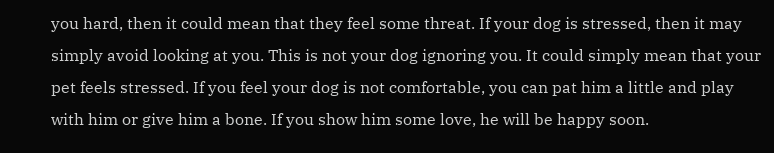you hard, then it could mean that they feel some threat. If your dog is stressed, then it may simply avoid looking at you. This is not your dog ignoring you. It could simply mean that your pet feels stressed. If you feel your dog is not comfortable, you can pat him a little and play with him or give him a bone. If you show him some love, he will be happy soon.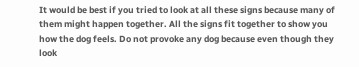It would be best if you tried to look at all these signs because many of them might happen together. All the signs fit together to show you how the dog feels. Do not provoke any dog because even though they look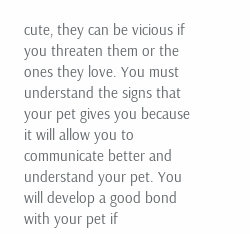cute, they can be vicious if you threaten them or the ones they love. You must understand the signs that your pet gives you because it will allow you to communicate better and understand your pet. You will develop a good bond with your pet if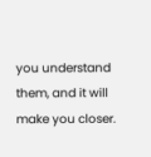you understand them, and it will make you closer.